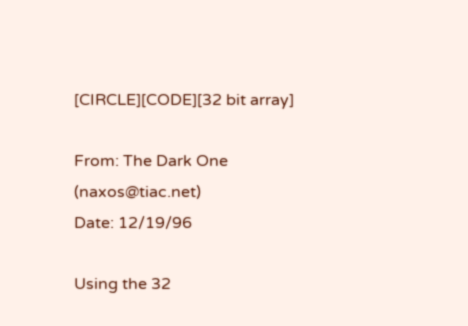[CIRCLE][CODE][32 bit array]

From: The Dark One (naxos@tiac.net)
Date: 12/19/96

Using the 32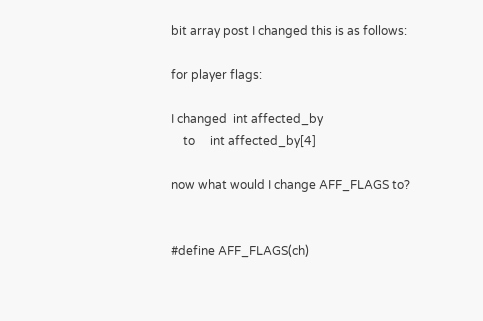bit array post I changed this is as follows:

for player flags:

I changed  int affected_by
    to     int affected_by[4]

now what would I change AFF_FLAGS to?


#define AFF_FLAGS(ch)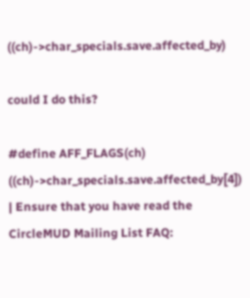((ch)->char_specials.save.affected_by)

could I do this?

#define AFF_FLAGS(ch) ((ch)->char_specials.save.affected_by[4])
| Ensure that you have read the CircleMUD Mailing List FAQ: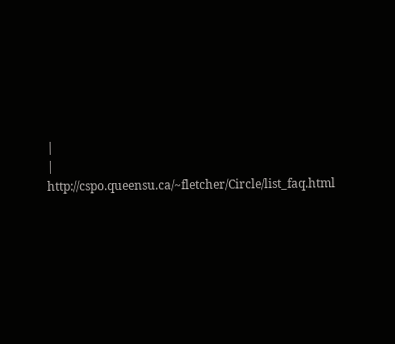|
|   http://cspo.queensu.ca/~fletcher/Circle/list_faq.html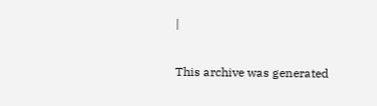|

This archive was generated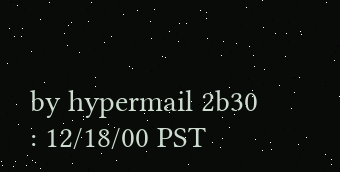by hypermail 2b30 : 12/18/00 PST